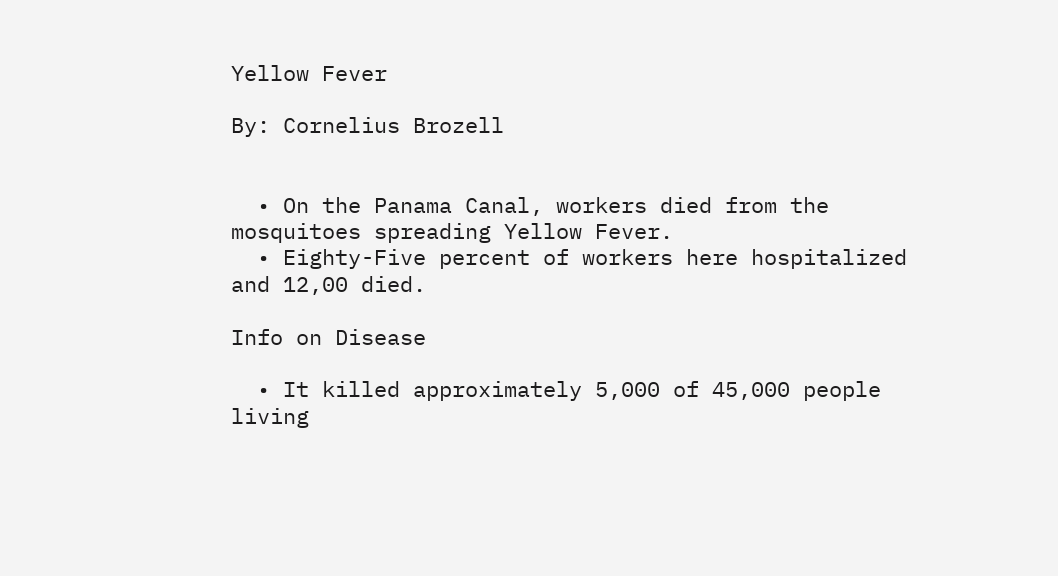Yellow Fever

By: Cornelius Brozell


  • On the Panama Canal, workers died from the mosquitoes spreading Yellow Fever.
  • Eighty-Five percent of workers here hospitalized and 12,00 died.

Info on Disease

  • It killed approximately 5,000 of 45,000 people living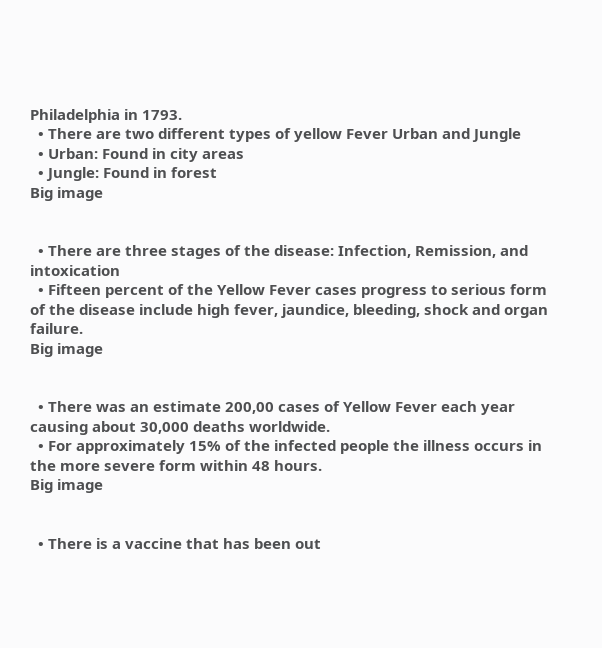Philadelphia in 1793.
  • There are two different types of yellow Fever Urban and Jungle
  • Urban: Found in city areas
  • Jungle: Found in forest
Big image


  • There are three stages of the disease: Infection, Remission, and intoxication
  • Fifteen percent of the Yellow Fever cases progress to serious form of the disease include high fever, jaundice, bleeding, shock and organ failure.
Big image


  • There was an estimate 200,00 cases of Yellow Fever each year causing about 30,000 deaths worldwide.
  • For approximately 15% of the infected people the illness occurs in the more severe form within 48 hours.
Big image


  • There is a vaccine that has been out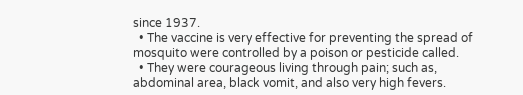since 1937.
  • The vaccine is very effective for preventing the spread of mosquito were controlled by a poison or pesticide called.
  • They were courageous living through pain; such as, abdominal area, black vomit, and also very high fevers.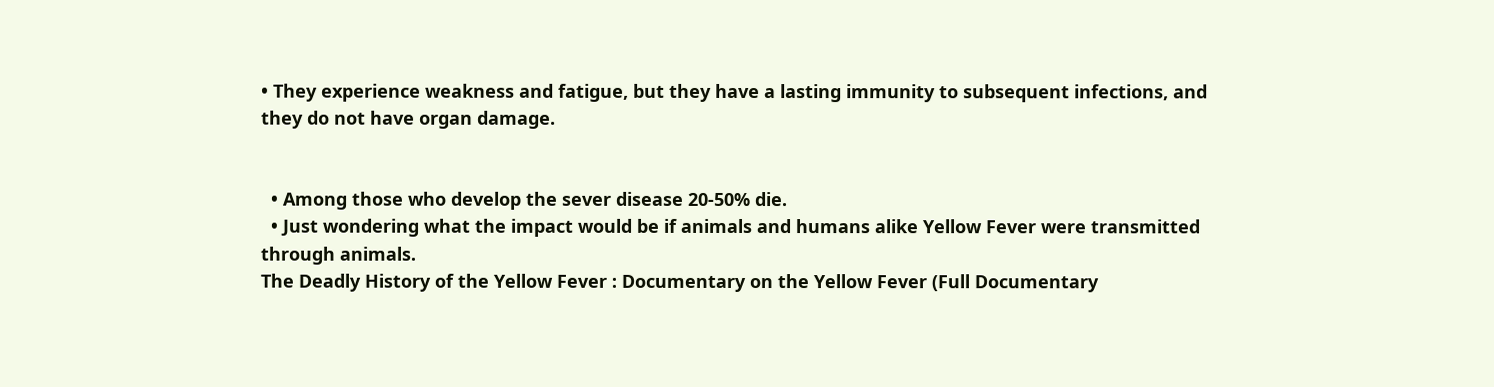• They experience weakness and fatigue, but they have a lasting immunity to subsequent infections, and they do not have organ damage.


  • Among those who develop the sever disease 20-50% die.
  • Just wondering what the impact would be if animals and humans alike Yellow Fever were transmitted through animals.
The Deadly History of the Yellow Fever : Documentary on the Yellow Fever (Full Documentary